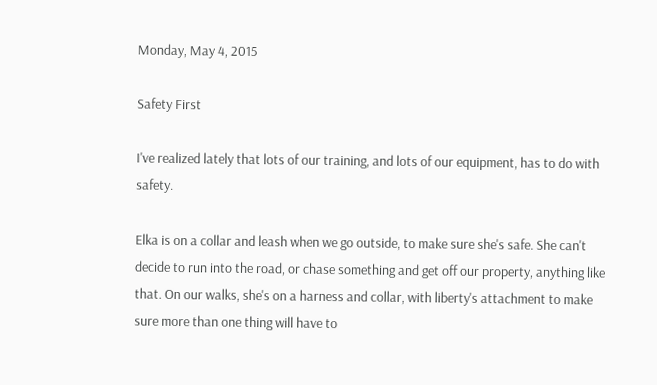Monday, May 4, 2015

Safety First

I've realized lately that lots of our training, and lots of our equipment, has to do with safety.

Elka is on a collar and leash when we go outside, to make sure she's safe. She can't decide to run into the road, or chase something and get off our property, anything like that. On our walks, she's on a harness and collar, with liberty's attachment to make sure more than one thing will have to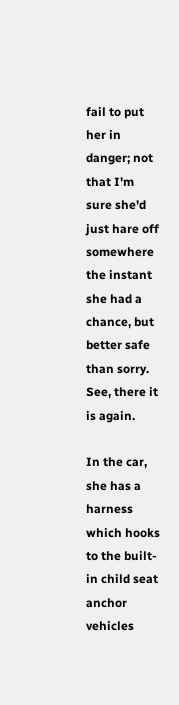fail to put her in danger; not that I'm sure she'd just hare off somewhere the instant she had a chance, but better safe than sorry. See, there it is again.

In the car, she has a harness which hooks to the built-in child seat anchor vehicles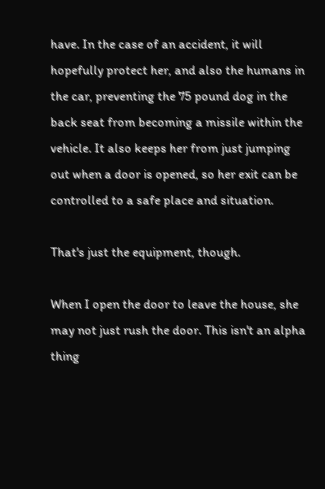have. In the case of an accident, it will hopefully protect her, and also the humans in the car, preventing the 75 pound dog in the back seat from becoming a missile within the vehicle. It also keeps her from just jumping out when a door is opened, so her exit can be controlled to a safe place and situation.

That's just the equipment, though.

When I open the door to leave the house, she may not just rush the door. This isn't an alpha thing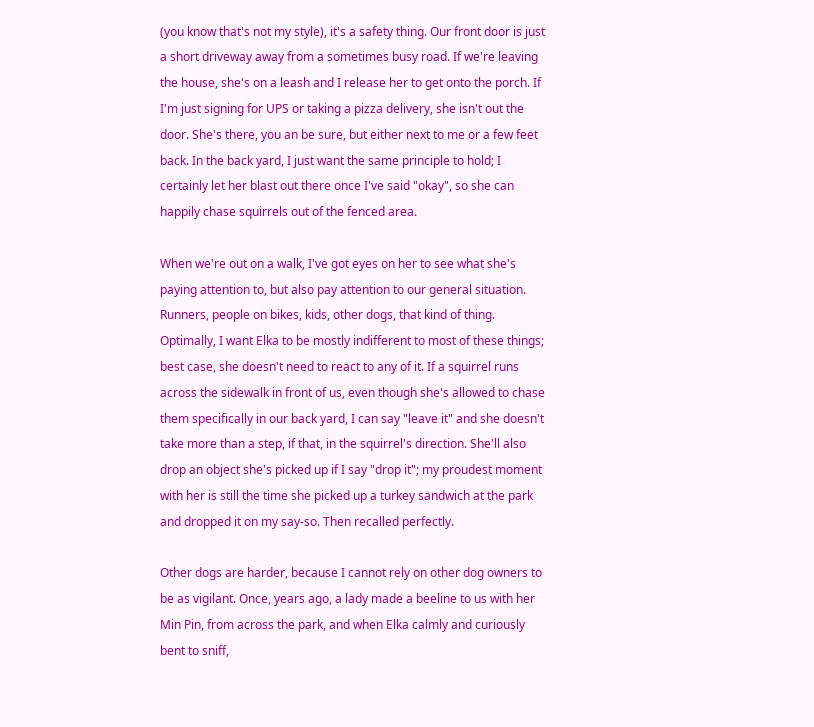(you know that's not my style), it's a safety thing. Our front door is just a short driveway away from a sometimes busy road. If we're leaving the house, she's on a leash and I release her to get onto the porch. If I'm just signing for UPS or taking a pizza delivery, she isn't out the door. She's there, you an be sure, but either next to me or a few feet back. In the back yard, I just want the same principle to hold; I certainly let her blast out there once I've said "okay", so she can happily chase squirrels out of the fenced area.

When we're out on a walk, I've got eyes on her to see what she's paying attention to, but also pay attention to our general situation. Runners, people on bikes, kids, other dogs, that kind of thing. Optimally, I want Elka to be mostly indifferent to most of these things; best case, she doesn't need to react to any of it. If a squirrel runs across the sidewalk in front of us, even though she's allowed to chase them specifically in our back yard, I can say "leave it" and she doesn't take more than a step, if that, in the squirrel's direction. She'll also drop an object she's picked up if I say "drop it"; my proudest moment with her is still the time she picked up a turkey sandwich at the park and dropped it on my say-so. Then recalled perfectly.

Other dogs are harder, because I cannot rely on other dog owners to be as vigilant. Once, years ago, a lady made a beeline to us with her Min Pin, from across the park, and when Elka calmly and curiously bent to sniff,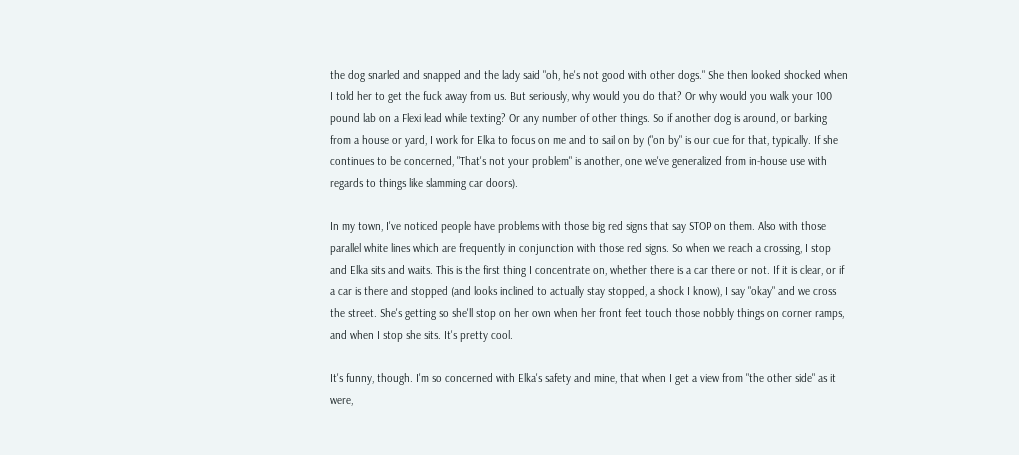the dog snarled and snapped and the lady said "oh, he's not good with other dogs." She then looked shocked when I told her to get the fuck away from us. But seriously, why would you do that? Or why would you walk your 100 pound lab on a Flexi lead while texting? Or any number of other things. So if another dog is around, or barking from a house or yard, I work for Elka to focus on me and to sail on by ("on by" is our cue for that, typically. If she continues to be concerned, "That's not your problem" is another, one we've generalized from in-house use with regards to things like slamming car doors).

In my town, I've noticed people have problems with those big red signs that say STOP on them. Also with those parallel white lines which are frequently in conjunction with those red signs. So when we reach a crossing, I stop and Elka sits and waits. This is the first thing I concentrate on, whether there is a car there or not. If it is clear, or if a car is there and stopped (and looks inclined to actually stay stopped, a shock I know), I say "okay" and we cross the street. She's getting so she'll stop on her own when her front feet touch those nobbly things on corner ramps, and when I stop she sits. It's pretty cool.

It's funny, though. I'm so concerned with Elka's safety and mine, that when I get a view from "the other side" as it were,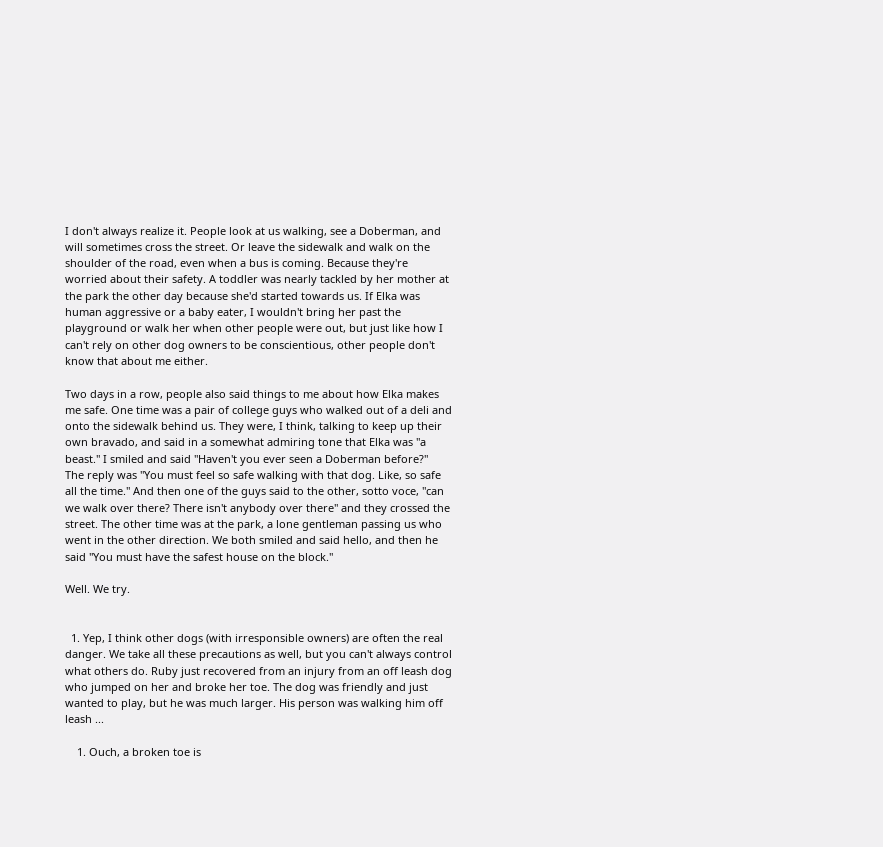I don't always realize it. People look at us walking, see a Doberman, and will sometimes cross the street. Or leave the sidewalk and walk on the shoulder of the road, even when a bus is coming. Because they're worried about their safety. A toddler was nearly tackled by her mother at the park the other day because she'd started towards us. If Elka was human aggressive or a baby eater, I wouldn't bring her past the playground or walk her when other people were out, but just like how I can't rely on other dog owners to be conscientious, other people don't know that about me either.

Two days in a row, people also said things to me about how Elka makes me safe. One time was a pair of college guys who walked out of a deli and onto the sidewalk behind us. They were, I think, talking to keep up their own bravado, and said in a somewhat admiring tone that Elka was "a beast." I smiled and said "Haven't you ever seen a Doberman before?"  The reply was "You must feel so safe walking with that dog. Like, so safe all the time." And then one of the guys said to the other, sotto voce, "can we walk over there? There isn't anybody over there" and they crossed the street. The other time was at the park, a lone gentleman passing us who went in the other direction. We both smiled and said hello, and then he said "You must have the safest house on the block."

Well. We try.


  1. Yep, I think other dogs (with irresponsible owners) are often the real danger. We take all these precautions as well, but you can't always control what others do. Ruby just recovered from an injury from an off leash dog who jumped on her and broke her toe. The dog was friendly and just wanted to play, but he was much larger. His person was walking him off leash ...

    1. Ouch, a broken toe is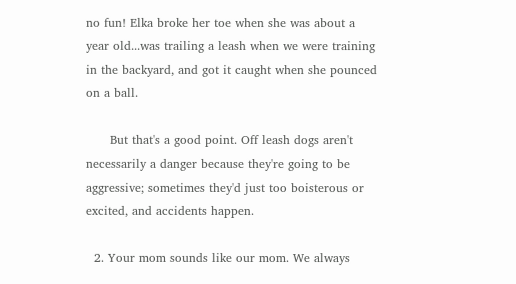no fun! Elka broke her toe when she was about a year old...was trailing a leash when we were training in the backyard, and got it caught when she pounced on a ball.

      But that's a good point. Off leash dogs aren't necessarily a danger because they're going to be aggressive; sometimes they'd just too boisterous or excited, and accidents happen.

  2. Your mom sounds like our mom. We always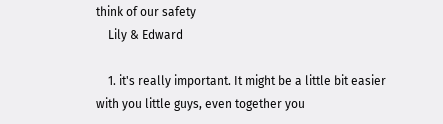think of our safety
    Lily & Edward

    1. it's really important. It might be a little bit easier with you little guys, even together you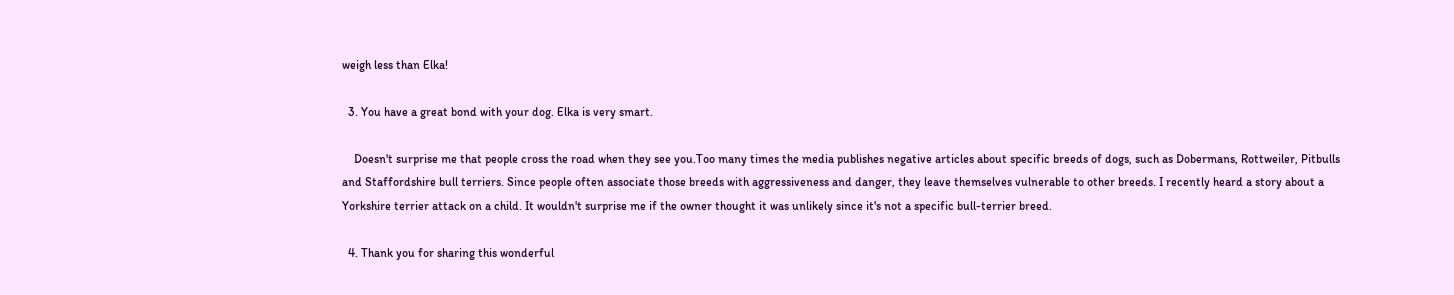weigh less than Elka!

  3. You have a great bond with your dog. Elka is very smart.

    Doesn't surprise me that people cross the road when they see you.Too many times the media publishes negative articles about specific breeds of dogs, such as Dobermans, Rottweiler, Pitbulls and Staffordshire bull terriers. Since people often associate those breeds with aggressiveness and danger, they leave themselves vulnerable to other breeds. I recently heard a story about a Yorkshire terrier attack on a child. It wouldn't surprise me if the owner thought it was unlikely since it's not a specific bull-terrier breed.

  4. Thank you for sharing this wonderful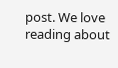post. We love reading about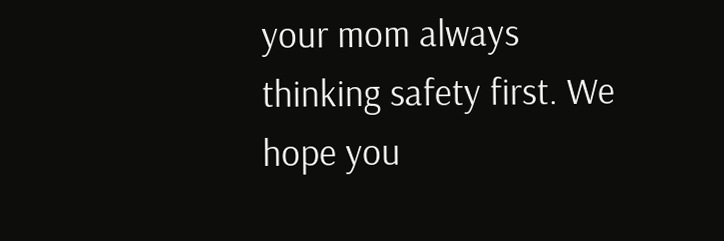your mom always thinking safety first. We hope you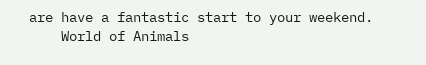are have a fantastic start to your weekend.
    World of Animals